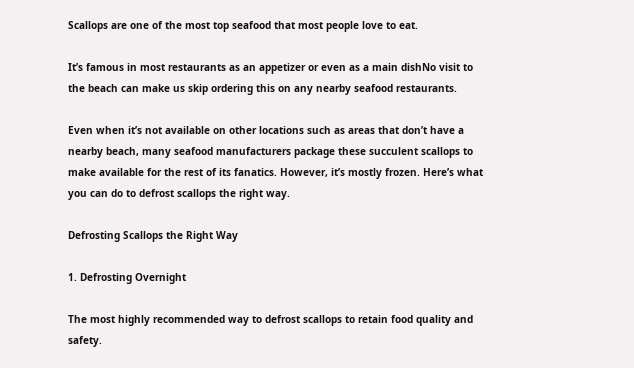Scallops are one of the most top seafood that most people love to eat.

It’s famous in most restaurants as an appetizer or even as a main dishNo visit to the beach can make us skip ordering this on any nearby seafood restaurants.

Even when it’s not available on other locations such as areas that don’t have a nearby beach, many seafood manufacturers package these succulent scallops to make available for the rest of its fanatics. However, it’s mostly frozen. Here’s what you can do to defrost scallops the right way.

Defrosting Scallops the Right Way

1. Defrosting Overnight

The most highly recommended way to defrost scallops to retain food quality and safety.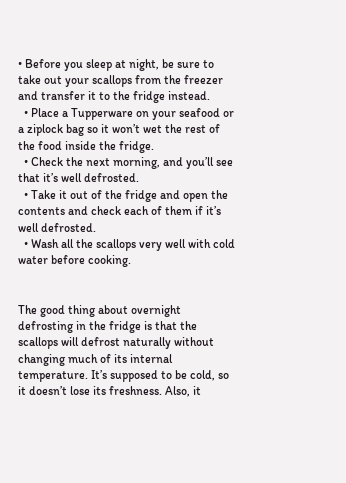• Before you sleep at night, be sure to take out your scallops from the freezer and transfer it to the fridge instead.
  • Place a Tupperware on your seafood or a ziplock bag so it won’t wet the rest of the food inside the fridge.
  • Check the next morning, and you’ll see that it’s well defrosted.
  • Take it out of the fridge and open the contents and check each of them if it’s well defrosted.
  • Wash all the scallops very well with cold water before cooking.


The good thing about overnight defrosting in the fridge is that the scallops will defrost naturally without changing much of its internal temperature. It’s supposed to be cold, so it doesn’t lose its freshness. Also, it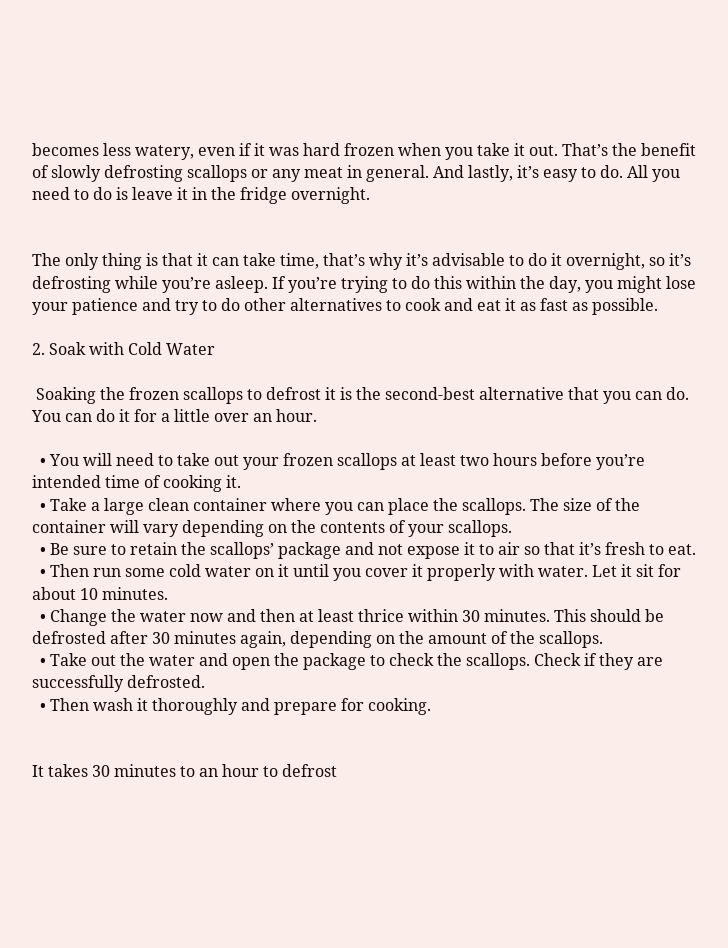becomes less watery, even if it was hard frozen when you take it out. That’s the benefit of slowly defrosting scallops or any meat in general. And lastly, it’s easy to do. All you need to do is leave it in the fridge overnight.


The only thing is that it can take time, that’s why it’s advisable to do it overnight, so it’s defrosting while you’re asleep. If you’re trying to do this within the day, you might lose your patience and try to do other alternatives to cook and eat it as fast as possible.

2. Soak with Cold Water

 Soaking the frozen scallops to defrost it is the second-best alternative that you can do. You can do it for a little over an hour.

  • You will need to take out your frozen scallops at least two hours before you’re intended time of cooking it.
  • Take a large clean container where you can place the scallops. The size of the container will vary depending on the contents of your scallops.
  • Be sure to retain the scallops’ package and not expose it to air so that it’s fresh to eat.
  • Then run some cold water on it until you cover it properly with water. Let it sit for about 10 minutes.
  • Change the water now and then at least thrice within 30 minutes. This should be defrosted after 30 minutes again, depending on the amount of the scallops.
  • Take out the water and open the package to check the scallops. Check if they are successfully defrosted.
  • Then wash it thoroughly and prepare for cooking.


It takes 30 minutes to an hour to defrost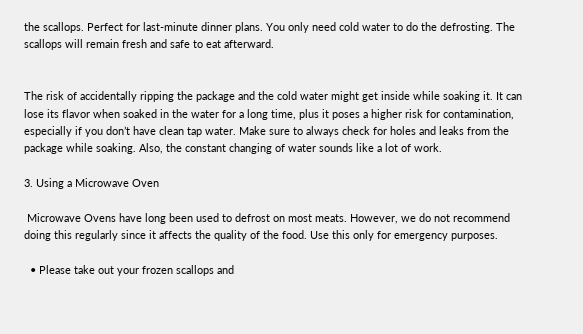the scallops. Perfect for last-minute dinner plans. You only need cold water to do the defrosting. The scallops will remain fresh and safe to eat afterward.


The risk of accidentally ripping the package and the cold water might get inside while soaking it. It can lose its flavor when soaked in the water for a long time, plus it poses a higher risk for contamination, especially if you don’t have clean tap water. Make sure to always check for holes and leaks from the package while soaking. Also, the constant changing of water sounds like a lot of work.

3. Using a Microwave Oven

 Microwave Ovens have long been used to defrost on most meats. However, we do not recommend doing this regularly since it affects the quality of the food. Use this only for emergency purposes.

  • Please take out your frozen scallops and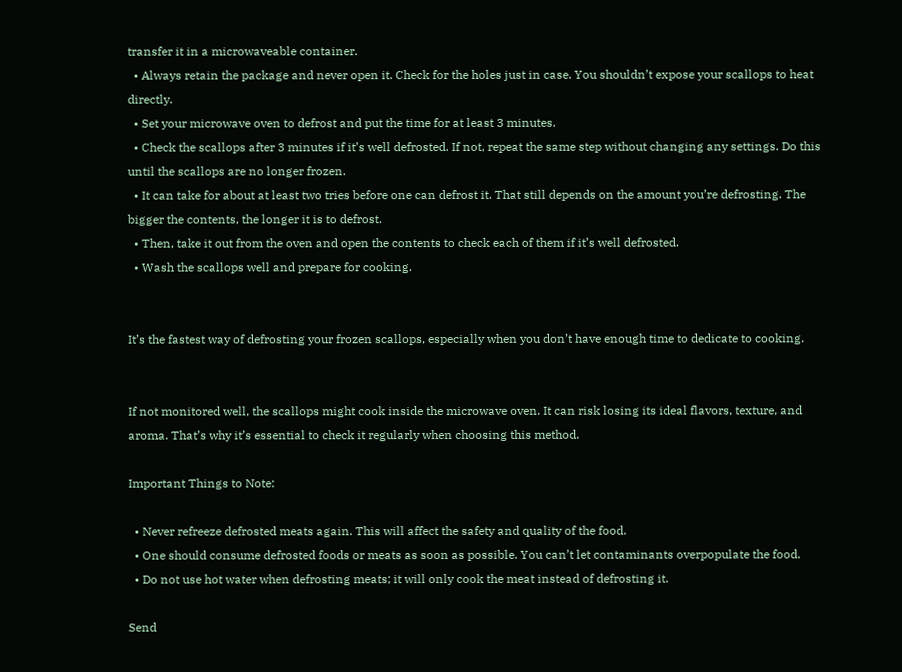transfer it in a microwaveable container.
  • Always retain the package and never open it. Check for the holes just in case. You shouldn’t expose your scallops to heat directly.
  • Set your microwave oven to defrost and put the time for at least 3 minutes.
  • Check the scallops after 3 minutes if it’s well defrosted. If not, repeat the same step without changing any settings. Do this until the scallops are no longer frozen.
  • It can take for about at least two tries before one can defrost it. That still depends on the amount you’re defrosting. The bigger the contents, the longer it is to defrost.
  • Then, take it out from the oven and open the contents to check each of them if it’s well defrosted.
  • Wash the scallops well and prepare for cooking.


It’s the fastest way of defrosting your frozen scallops, especially when you don’t have enough time to dedicate to cooking.


If not monitored well, the scallops might cook inside the microwave oven. It can risk losing its ideal flavors, texture, and aroma. That’s why it’s essential to check it regularly when choosing this method.

Important Things to Note:

  • Never refreeze defrosted meats again. This will affect the safety and quality of the food.
  • One should consume defrosted foods or meats as soon as possible. You can’t let contaminants overpopulate the food.
  • Do not use hot water when defrosting meats; it will only cook the meat instead of defrosting it.

Send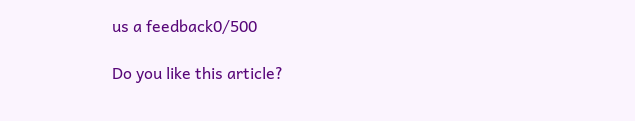us a feedback0/500

Do you like this article?